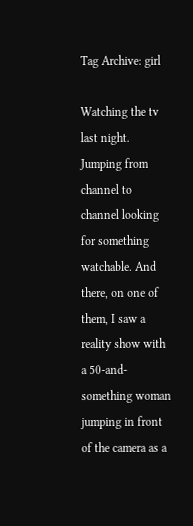Tag Archive: girl

Watching the tv last night. Jumping from channel to channel looking for something watchable. And there, on one of them, I saw a reality show with a 50-and-something woman jumping in front of the camera as a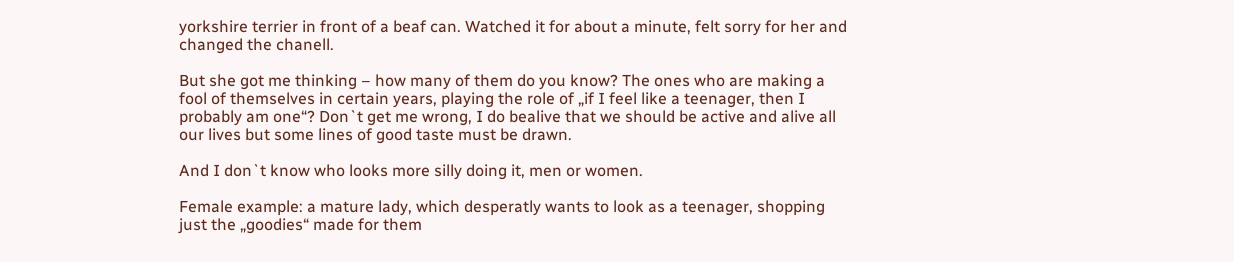yorkshire terrier in front of a beaf can. Watched it for about a minute, felt sorry for her and changed the chanell.

But she got me thinking – how many of them do you know? The ones who are making a fool of themselves in certain years, playing the role of „if I feel like a teenager, then I probably am one“? Don`t get me wrong, I do bealive that we should be active and alive all our lives but some lines of good taste must be drawn.

And I don`t know who looks more silly doing it, men or women.

Female example: a mature lady, which desperatly wants to look as a teenager, shopping just the „goodies“ made for them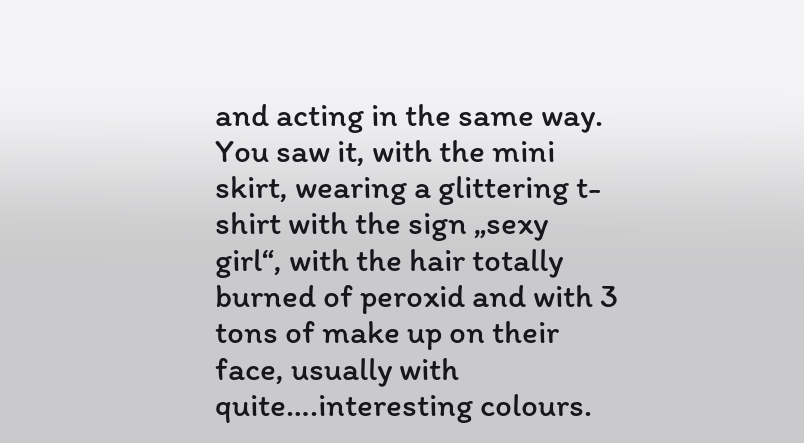and acting in the same way. You saw it, with the mini skirt, wearing a glittering t-shirt with the sign „sexy girl“, with the hair totally burned of peroxid and with 3 tons of make up on their face, usually with quite….interesting colours.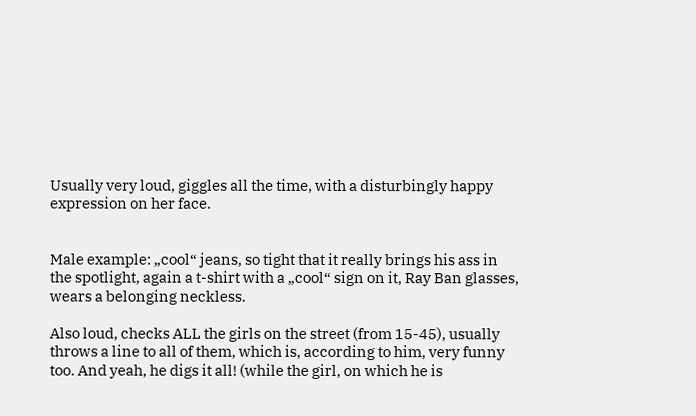Usually very loud, giggles all the time, with a disturbingly happy expression on her face.


Male example: „cool“ jeans, so tight that it really brings his ass in the spotlight, again a t-shirt with a „cool“ sign on it, Ray Ban glasses, wears a belonging neckless.

Also loud, checks ALL the girls on the street (from 15-45), usually throws a line to all of them, which is, according to him, very funny too. And yeah, he digs it all! (while the girl, on which he is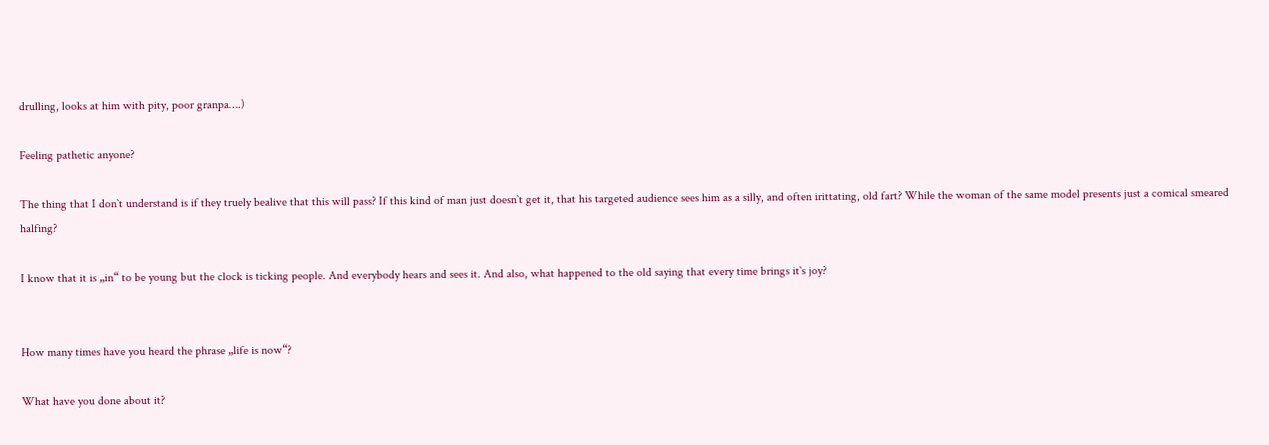drulling, looks at him with pity, poor granpa….)

Feeling pathetic anyone?

The thing that I don`t understand is if they truely bealive that this will pass? If this kind of man just doesn`t get it, that his targeted audience sees him as a silly, and often irittating, old fart? While the woman of the same model presents just a comical smeared halfing?

I know that it is „in“ to be young but the clock is ticking people. And everybody hears and sees it. And also, what happened to the old saying that every time brings it`s joy?


How many times have you heard the phrase „life is now“?

What have you done about it?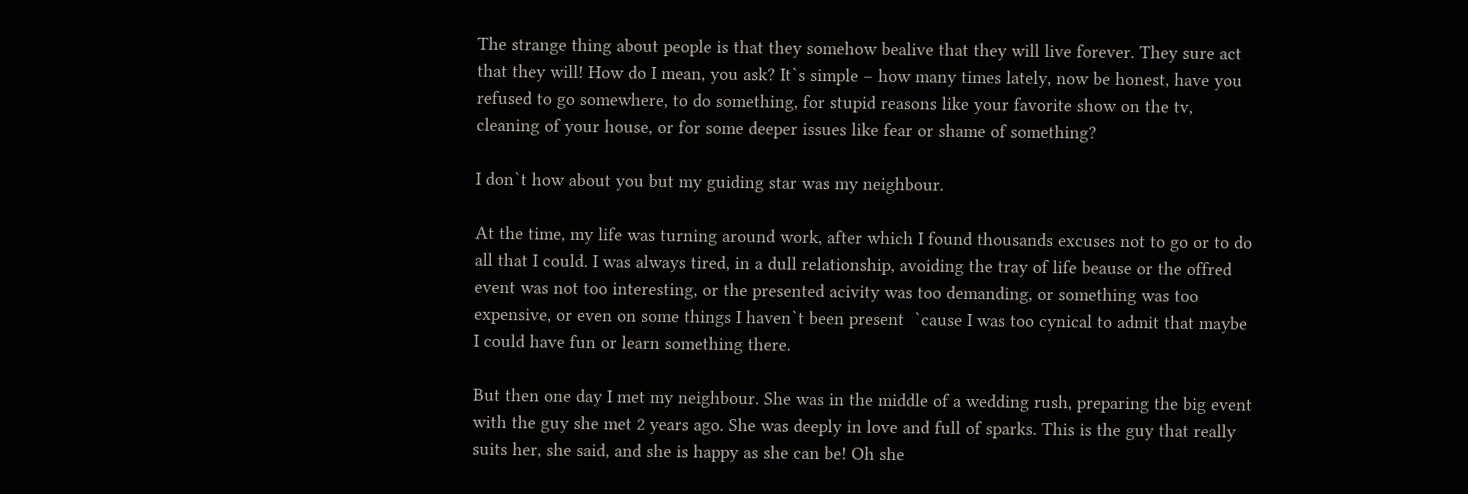The strange thing about people is that they somehow bealive that they will live forever. They sure act that they will! How do I mean, you ask? It`s simple – how many times lately, now be honest, have you refused to go somewhere, to do something, for stupid reasons like your favorite show on the tv, cleaning of your house, or for some deeper issues like fear or shame of something?

I don`t how about you but my guiding star was my neighbour.

At the time, my life was turning around work, after which I found thousands excuses not to go or to do all that I could. I was always tired, in a dull relationship, avoiding the tray of life beause or the offred event was not too interesting, or the presented acivity was too demanding, or something was too expensive, or even on some things I haven`t been present  `cause I was too cynical to admit that maybe I could have fun or learn something there.

But then one day I met my neighbour. She was in the middle of a wedding rush, preparing the big event with the guy she met 2 years ago. She was deeply in love and full of sparks. This is the guy that really suits her, she said, and she is happy as she can be! Oh she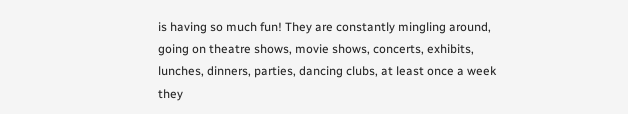is having so much fun! They are constantly mingling around, going on theatre shows, movie shows, concerts, exhibits, lunches, dinners, parties, dancing clubs, at least once a week they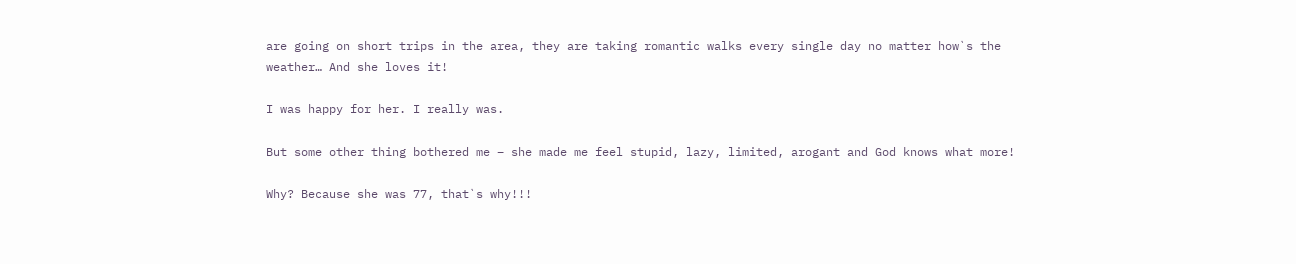are going on short trips in the area, they are taking romantic walks every single day no matter how`s the weather… And she loves it!

I was happy for her. I really was.

But some other thing bothered me – she made me feel stupid, lazy, limited, arogant and God knows what more!

Why? Because she was 77, that`s why!!!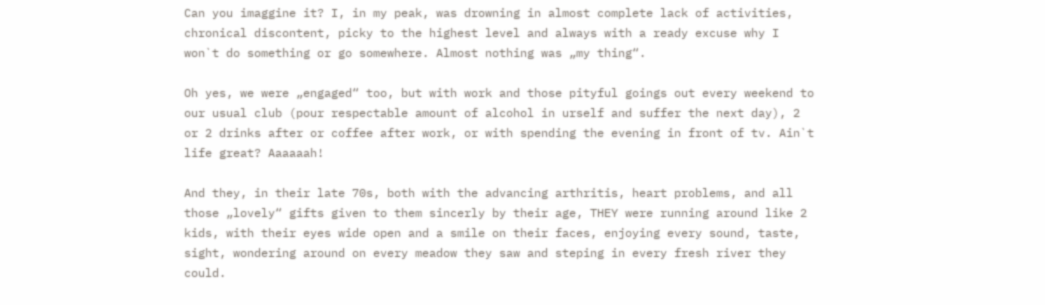Can you imaggine it? I, in my peak, was drowning in almost complete lack of activities, chronical discontent, picky to the highest level and always with a ready excuse why I won`t do something or go somewhere. Almost nothing was „my thing“.

Oh yes, we were „engaged“ too, but with work and those pityful goings out every weekend to our usual club (pour respectable amount of alcohol in urself and suffer the next day), 2 or 2 drinks after or coffee after work, or with spending the evening in front of tv. Ain`t life great? Aaaaaah!

And they, in their late 70s, both with the advancing arthritis, heart problems, and all those „lovely“ gifts given to them sincerly by their age, THEY were running around like 2 kids, with their eyes wide open and a smile on their faces, enjoying every sound, taste, sight, wondering around on every meadow they saw and steping in every fresh river they could.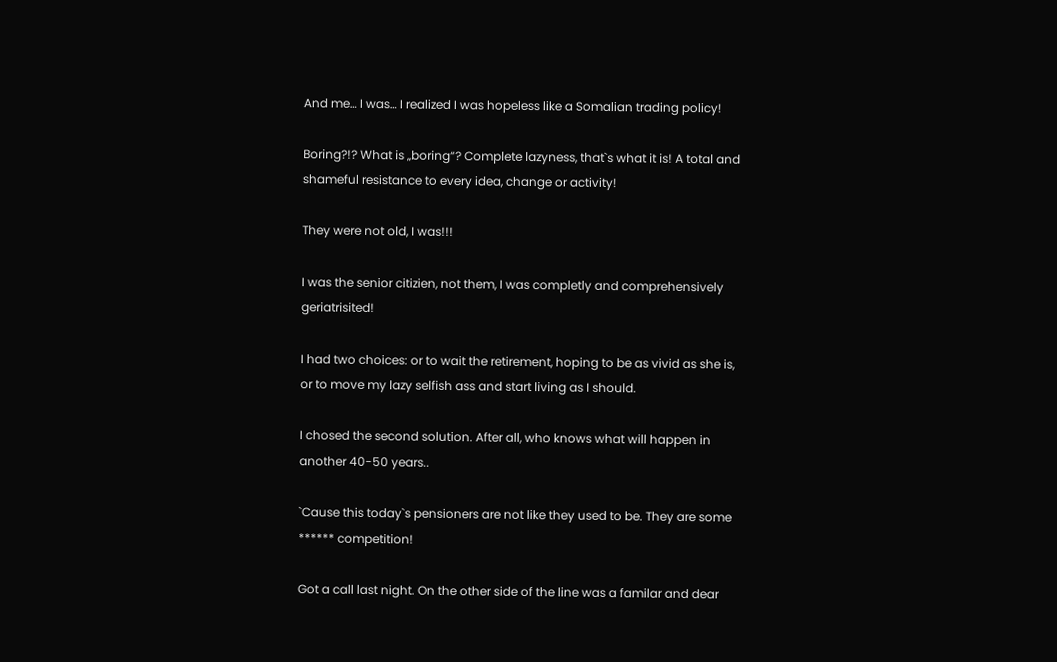And me… I was… I realized I was hopeless like a Somalian trading policy!

Boring?!? What is „boring“? Complete lazyness, that`s what it is! A total and shameful resistance to every idea, change or activity!

They were not old, I was!!!

I was the senior citizien, not them, I was completly and comprehensively geriatrisited!

I had two choices: or to wait the retirement, hoping to be as vivid as she is, or to move my lazy selfish ass and start living as I should.

I chosed the second solution. After all, who knows what will happen in another 40-50 years..

`Cause this today`s pensioners are not like they used to be. They are some ****** competition!

Got a call last night. On the other side of the line was a familar and dear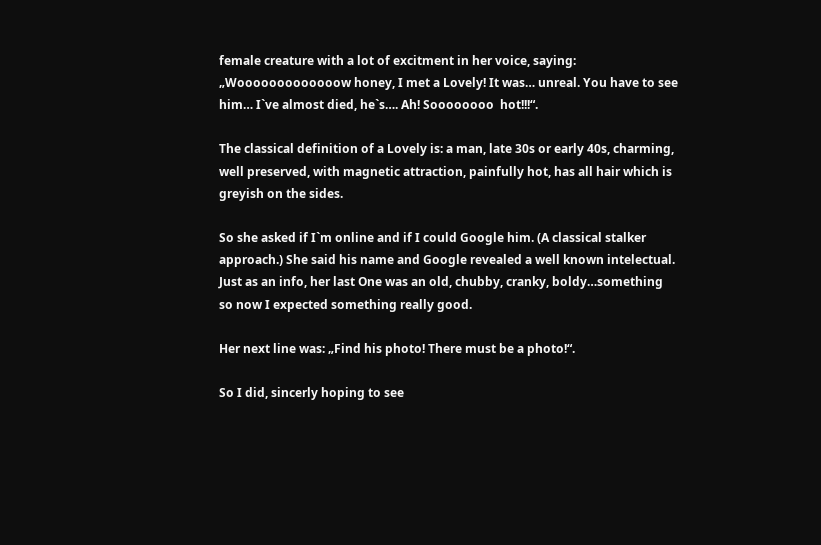female creature with a lot of excitment in her voice, saying: „Wooooooooooooow honey, I met a Lovely! It was… unreal. You have to see him… I`ve almost died, he`s…. Ah! Soooooooo  hot!!!“.

The classical definition of a Lovely is: a man, late 30s or early 40s, charming, well preserved, with magnetic attraction, painfully hot, has all hair which is greyish on the sides.

So she asked if I`m online and if I could Google him. (A classical stalker approach.) She said his name and Google revealed a well known intelectual. Just as an info, her last One was an old, chubby, cranky, boldy…something so now I expected something really good.

Her next line was: „Find his photo! There must be a photo!“.

So I did, sincerly hoping to see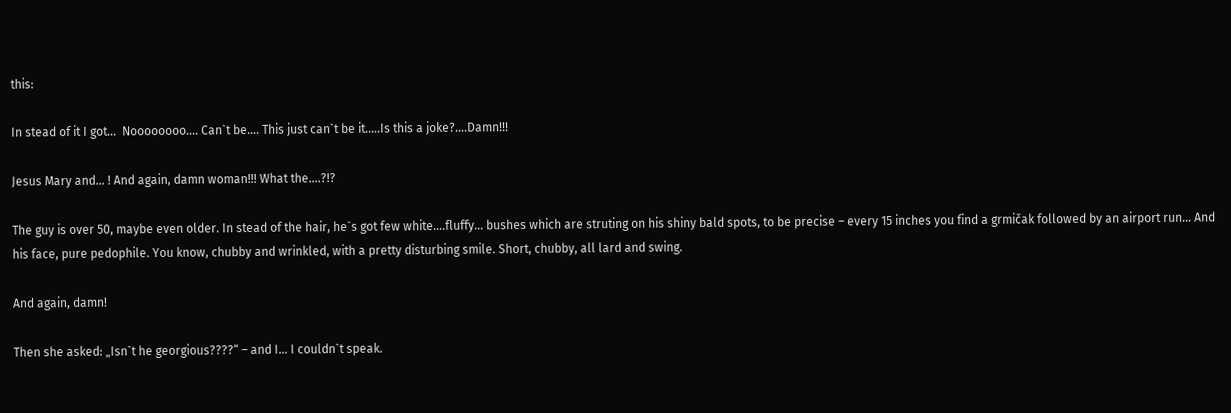this:

In stead of it I got…  Noooooooo…. Can`t be…. This just can`t be it…..Is this a joke?….Damn!!!

Jesus Mary and… ! And again, damn woman!!! What the….?!?

The guy is over 50, maybe even older. In stead of the hair, he`s got few white….fluffy… bushes which are struting on his shiny bald spots, to be precise – every 15 inches you find a grmičak followed by an airport run… And his face, pure pedophile. You know, chubby and wrinkled, with a pretty disturbing smile. Short, chubby, all lard and swing.

And again, damn!

Then she asked: „Isn`t he georgious????“ – and I… I couldn`t speak.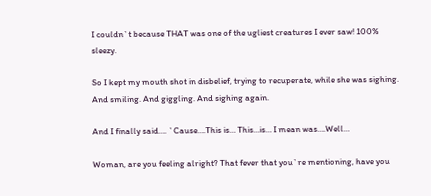I couldn`t because THAT was one of the ugliest creatures I ever saw! 100% sleezy.

So I kept my mouth shot in disbelief, trying to recuperate, while she was sighing. And smiling. And giggling. And sighing again.

And I finally said…. `Cause….This is… This…is… I mean was….Well…

Woman, are you feeling alright? That fever that you`re mentioning, have you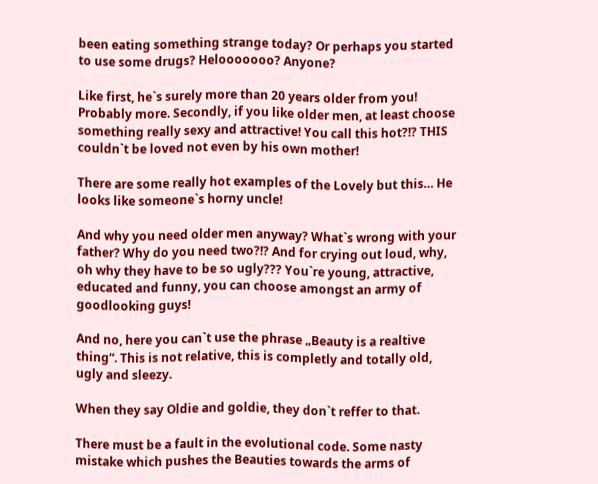been eating something strange today? Or perhaps you started to use some drugs? Helooooooo? Anyone?

Like first, he`s surely more than 20 years older from you! Probably more. Secondly, if you like older men, at least choose something really sexy and attractive! You call this hot?!? THIS couldn`t be loved not even by his own mother!

There are some really hot examples of the Lovely but this… He looks like someone`s horny uncle!

And why you need older men anyway? What`s wrong with your father? Why do you need two?!? And for crying out loud, why, oh why they have to be so ugly??? You`re young, attractive, educated and funny, you can choose amongst an army of goodlooking guys!

And no, here you can`t use the phrase „Beauty is a realtive thing“. This is not relative, this is completly and totally old, ugly and sleezy.

When they say Oldie and goldie, they don`t reffer to that.

There must be a fault in the evolutional code. Some nasty mistake which pushes the Beauties towards the arms of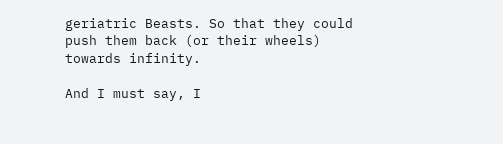geriatric Beasts. So that they could push them back (or their wheels) towards infinity.

And I must say, I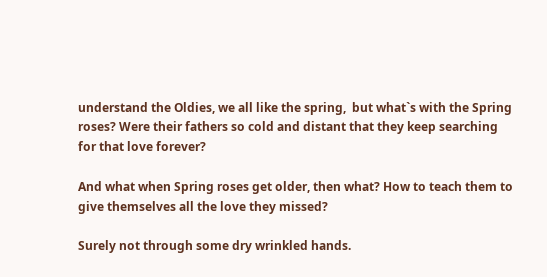understand the Oldies, we all like the spring,  but what`s with the Spring roses? Were their fathers so cold and distant that they keep searching for that love forever?

And what when Spring roses get older, then what? How to teach them to give themselves all the love they missed?

Surely not through some dry wrinkled hands.